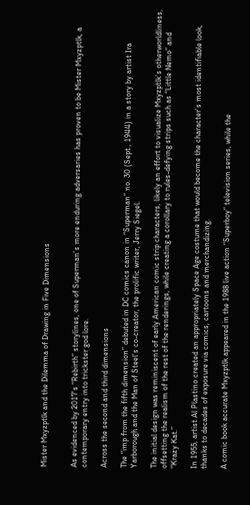Mister Mxyzptlk and the Dilemma of Drawing in Five Dimensions


As evidenced by 2017’s “Rebirth” storylines, one of Superman’s more enduring adversaries has proven to be Mister Mxyzptlk, a contemporary entry into trickster god lore.

Across the second and third dimensions

The “imp from the fifth dimension” debuted in DC comics canon in “Superman” no. 30 (Sept., 1944) in a story by artist Ira Yarborough and the Man of Steel’s co-creator, the prolific writer, Jerry Siegel.

The initial design was reminiscent of early American comic strip characters, likely an effort to visualize Mxyzptlk’s otherworldliness, offsetting the realism of the rest of the renderings, while creating a corollary to rules-defying strips such as “Little Nemo” and “Krazy Kat.”

In 1955, artist Al Plastino created an appropriately Space Age costume that would become the character’s most identifiable look, thanks to decades of exposure via comics, cartoons and merchandizing.

A comic book accurate Mxyzptlk appeared in the 1988 live action “Superboy” television series, while the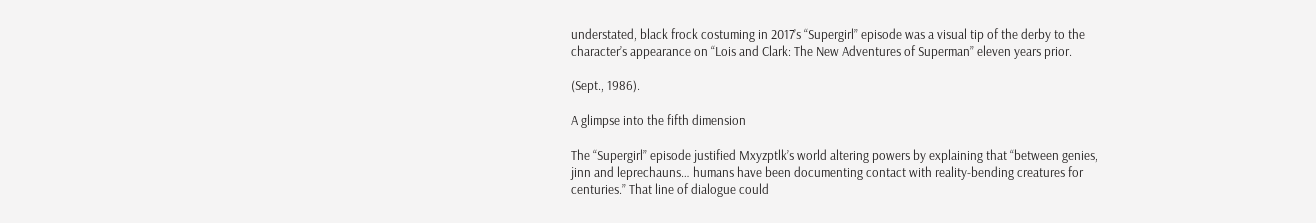understated, black frock costuming in 2017’s “Supergirl” episode was a visual tip of the derby to the character’s appearance on “Lois and Clark: The New Adventures of Superman” eleven years prior.

(Sept., 1986).

A glimpse into the fifth dimension

The “Supergirl” episode justified Mxyzptlk’s world altering powers by explaining that “between genies, jinn and leprechauns… humans have been documenting contact with reality-bending creatures for centuries.” That line of dialogue could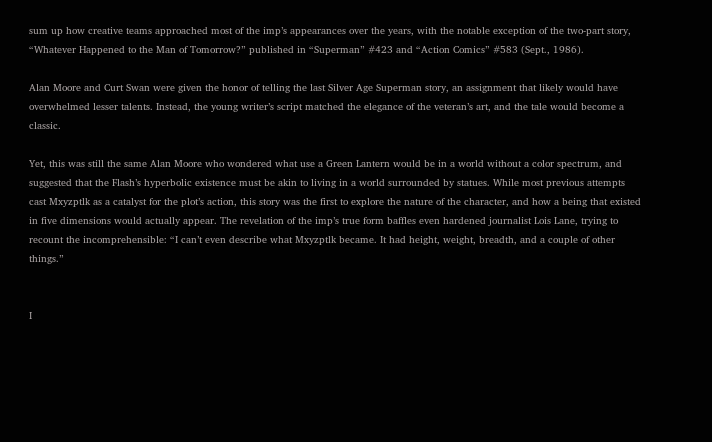sum up how creative teams approached most of the imp’s appearances over the years, with the notable exception of the two-part story, “Whatever Happened to the Man of Tomorrow?” published in “Superman” #423 and “Action Comics” #583 (Sept., 1986).

Alan Moore and Curt Swan were given the honor of telling the last Silver Age Superman story, an assignment that likely would have overwhelmed lesser talents. Instead, the young writer’s script matched the elegance of the veteran’s art, and the tale would become a classic.

Yet, this was still the same Alan Moore who wondered what use a Green Lantern would be in a world without a color spectrum, and suggested that the Flash’s hyperbolic existence must be akin to living in a world surrounded by statues. While most previous attempts cast Mxyzptlk as a catalyst for the plot’s action, this story was the first to explore the nature of the character, and how a being that existed in five dimensions would actually appear. The revelation of the imp’s true form baffles even hardened journalist Lois Lane, trying to recount the incomprehensible: “I can’t even describe what Mxyzptlk became. It had height, weight, breadth, and a couple of other things.”


I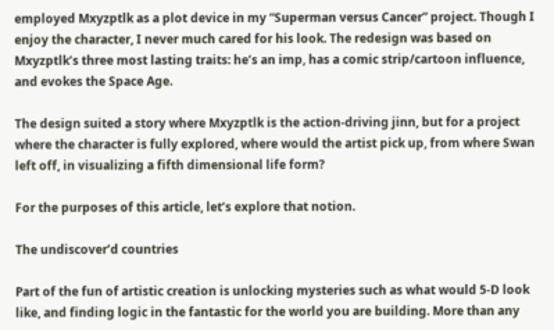employed Mxyzptlk as a plot device in my “Superman versus Cancer” project. Though I enjoy the character, I never much cared for his look. The redesign was based on Mxyzptlk’s three most lasting traits: he’s an imp, has a comic strip/cartoon influence, and evokes the Space Age.

The design suited a story where Mxyzptlk is the action-driving jinn, but for a project where the character is fully explored, where would the artist pick up, from where Swan left off, in visualizing a fifth dimensional life form?

For the purposes of this article, let’s explore that notion.

The undiscover’d countries

Part of the fun of artistic creation is unlocking mysteries such as what would 5-D look like, and finding logic in the fantastic for the world you are building. More than any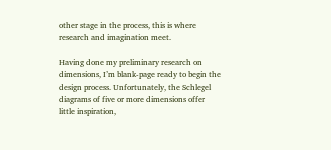other stage in the process, this is where research and imagination meet.

Having done my preliminary research on dimensions, I’m blank-page ready to begin the design process. Unfortunately, the Schlegel diagrams of five or more dimensions offer little inspiration,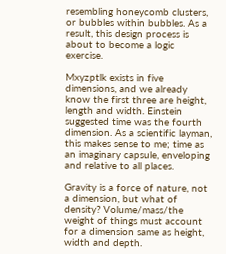resembling honeycomb clusters, or bubbles within bubbles. As a result, this design process is about to become a logic exercise.

Mxyzptlk exists in five dimensions, and we already know the first three are height, length and width. Einstein suggested time was the fourth dimension. As a scientific layman, this makes sense to me; time as an imaginary capsule, enveloping and relative to all places.

Gravity is a force of nature, not a dimension, but what of density? Volume/mass/the weight of things must account for a dimension same as height, width and depth.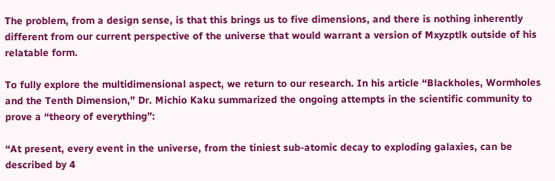The problem, from a design sense, is that this brings us to five dimensions, and there is nothing inherently different from our current perspective of the universe that would warrant a version of Mxyzptlk outside of his relatable form.

To fully explore the multidimensional aspect, we return to our research. In his article “Blackholes, Wormholes and the Tenth Dimension,” Dr. Michio Kaku summarized the ongoing attempts in the scientific community to prove a “theory of everything”:

“At present, every event in the universe, from the tiniest sub-atomic decay to exploding galaxies, can be described by 4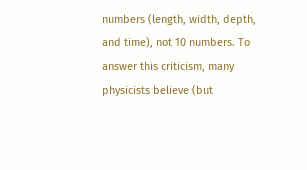numbers (length, width, depth, and time), not 10 numbers. To answer this criticism, many physicists believe (but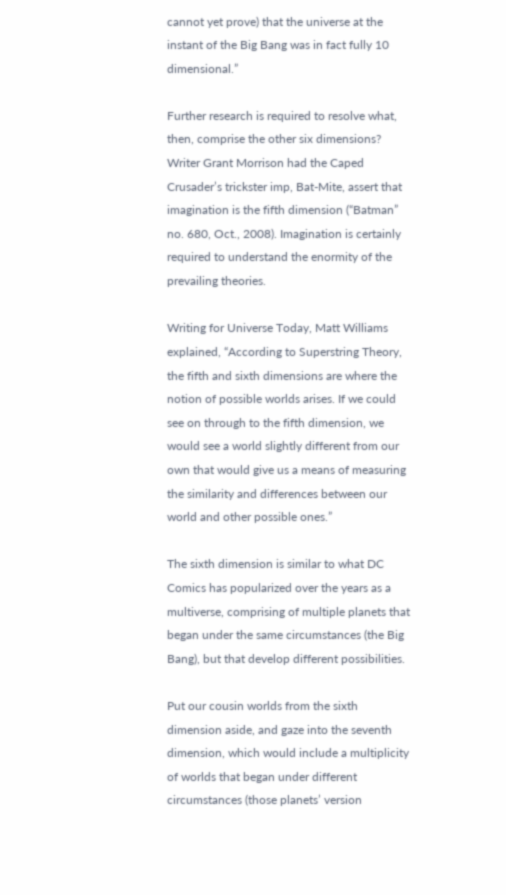cannot yet prove) that the universe at the instant of the Big Bang was in fact fully 10 dimensional.”

Further research is required to resolve what, then, comprise the other six dimensions? Writer Grant Morrison had the Caped Crusader’s trickster imp, Bat-Mite, assert that imagination is the fifth dimension (“Batman” no. 680, Oct., 2008). Imagination is certainly required to understand the enormity of the prevailing theories.

Writing for Universe Today, Matt Williams explained, “According to Superstring Theory, the fifth and sixth dimensions are where the notion of possible worlds arises. If we could see on through to the fifth dimension, we would see a world slightly different from our own that would give us a means of measuring the similarity and differences between our world and other possible ones.”

The sixth dimension is similar to what DC Comics has popularized over the years as a multiverse, comprising of multiple planets that began under the same circumstances (the Big Bang), but that develop different possibilities.

Put our cousin worlds from the sixth dimension aside, and gaze into the seventh dimension, which would include a multiplicity of worlds that began under different circumstances (those planets’ version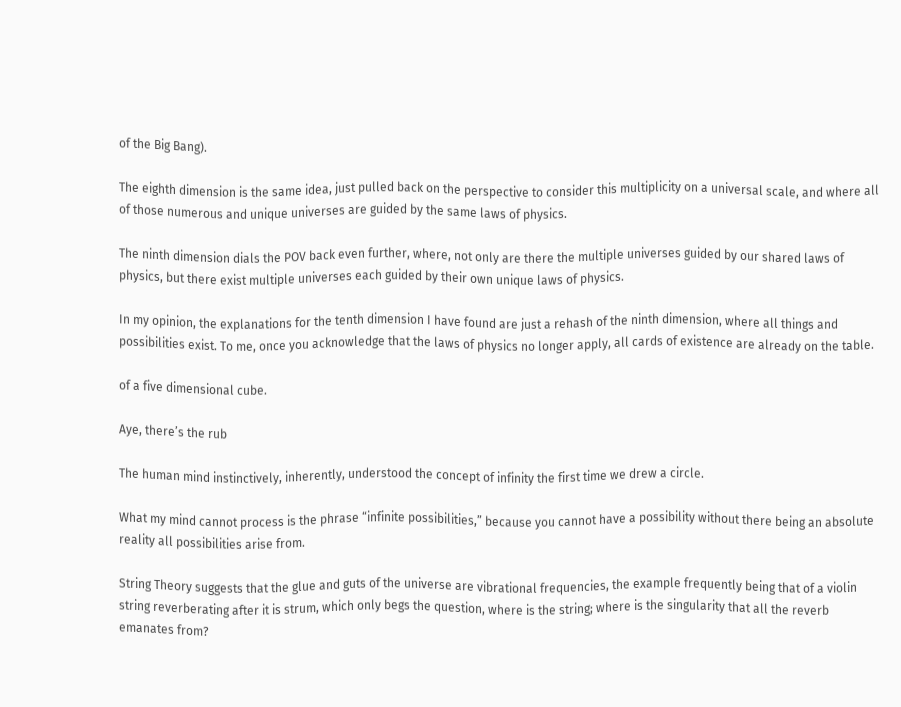of the Big Bang).

The eighth dimension is the same idea, just pulled back on the perspective to consider this multiplicity on a universal scale, and where all of those numerous and unique universes are guided by the same laws of physics.

The ninth dimension dials the POV back even further, where, not only are there the multiple universes guided by our shared laws of physics, but there exist multiple universes each guided by their own unique laws of physics.

In my opinion, the explanations for the tenth dimension I have found are just a rehash of the ninth dimension, where all things and possibilities exist. To me, once you acknowledge that the laws of physics no longer apply, all cards of existence are already on the table.

of a five dimensional cube.

Aye, there’s the rub

The human mind instinctively, inherently, understood the concept of infinity the first time we drew a circle.

What my mind cannot process is the phrase “infinite possibilities,” because you cannot have a possibility without there being an absolute reality all possibilities arise from.

String Theory suggests that the glue and guts of the universe are vibrational frequencies, the example frequently being that of a violin string reverberating after it is strum, which only begs the question, where is the string; where is the singularity that all the reverb emanates from?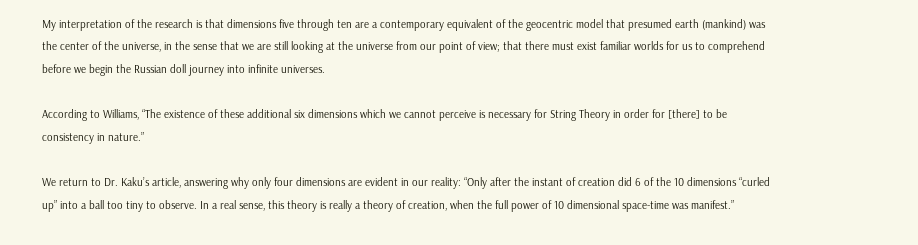My interpretation of the research is that dimensions five through ten are a contemporary equivalent of the geocentric model that presumed earth (mankind) was the center of the universe, in the sense that we are still looking at the universe from our point of view; that there must exist familiar worlds for us to comprehend before we begin the Russian doll journey into infinite universes.

According to Williams, “The existence of these additional six dimensions which we cannot perceive is necessary for String Theory in order for [there] to be consistency in nature.”

We return to Dr. Kaku’s article, answering why only four dimensions are evident in our reality: “Only after the instant of creation did 6 of the 10 dimensions “curled up” into a ball too tiny to observe. In a real sense, this theory is really a theory of creation, when the full power of 10 dimensional space-time was manifest.”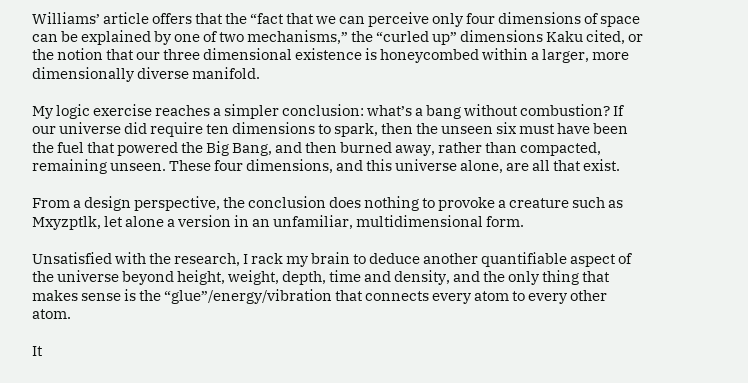Williams’ article offers that the “fact that we can perceive only four dimensions of space can be explained by one of two mechanisms,” the “curled up” dimensions Kaku cited, or the notion that our three dimensional existence is honeycombed within a larger, more dimensionally diverse manifold.

My logic exercise reaches a simpler conclusion: what’s a bang without combustion? If our universe did require ten dimensions to spark, then the unseen six must have been the fuel that powered the Big Bang, and then burned away, rather than compacted, remaining unseen. These four dimensions, and this universe alone, are all that exist.

From a design perspective, the conclusion does nothing to provoke a creature such as Mxyzptlk, let alone a version in an unfamiliar, multidimensional form.

Unsatisfied with the research, I rack my brain to deduce another quantifiable aspect of the universe beyond height, weight, depth, time and density, and the only thing that makes sense is the “glue”/energy/vibration that connects every atom to every other atom.

It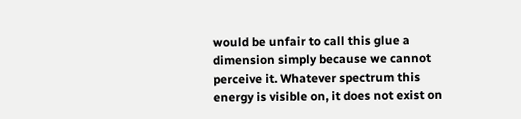would be unfair to call this glue a dimension simply because we cannot perceive it. Whatever spectrum this energy is visible on, it does not exist on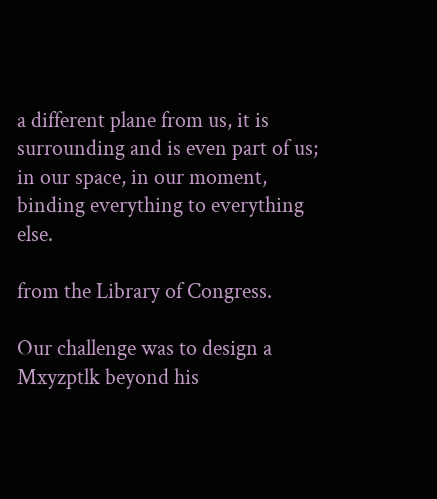a different plane from us, it is surrounding and is even part of us; in our space, in our moment, binding everything to everything else.

from the Library of Congress.

Our challenge was to design a Mxyzptlk beyond his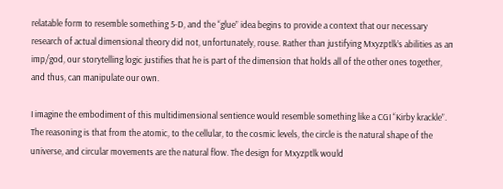relatable form to resemble something 5-D, and the “glue” idea begins to provide a context that our necessary research of actual dimensional theory did not, unfortunately, rouse. Rather than justifying Mxyzptlk’s abilities as an imp/god, our storytelling logic justifies that he is part of the dimension that holds all of the other ones together, and thus, can manipulate our own.

I imagine the embodiment of this multidimensional sentience would resemble something like a CGI “Kirby krackle”. The reasoning is that from the atomic, to the cellular, to the cosmic levels, the circle is the natural shape of the universe, and circular movements are the natural flow. The design for Mxyzptlk would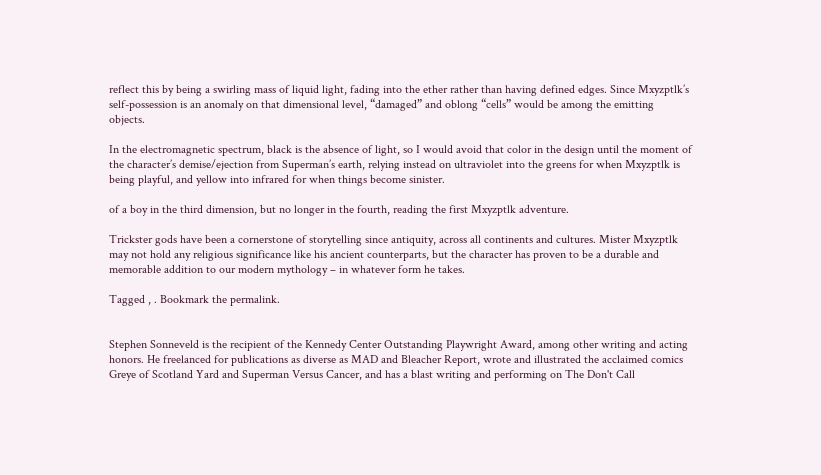reflect this by being a swirling mass of liquid light, fading into the ether rather than having defined edges. Since Mxyzptlk’s self-possession is an anomaly on that dimensional level, “damaged” and oblong “cells” would be among the emitting objects.

In the electromagnetic spectrum, black is the absence of light, so I would avoid that color in the design until the moment of the character’s demise/ejection from Superman’s earth, relying instead on ultraviolet into the greens for when Mxyzptlk is being playful, and yellow into infrared for when things become sinister.

of a boy in the third dimension, but no longer in the fourth, reading the first Mxyzptlk adventure.

Trickster gods have been a cornerstone of storytelling since antiquity, across all continents and cultures. Mister Mxyzptlk may not hold any religious significance like his ancient counterparts, but the character has proven to be a durable and memorable addition to our modern mythology – in whatever form he takes.

Tagged , . Bookmark the permalink.


Stephen Sonneveld is the recipient of the Kennedy Center Outstanding Playwright Award, among other writing and acting honors. He freelanced for publications as diverse as MAD and Bleacher Report, wrote and illustrated the acclaimed comics Greye of Scotland Yard and Superman Versus Cancer, and has a blast writing and performing on The Don't Call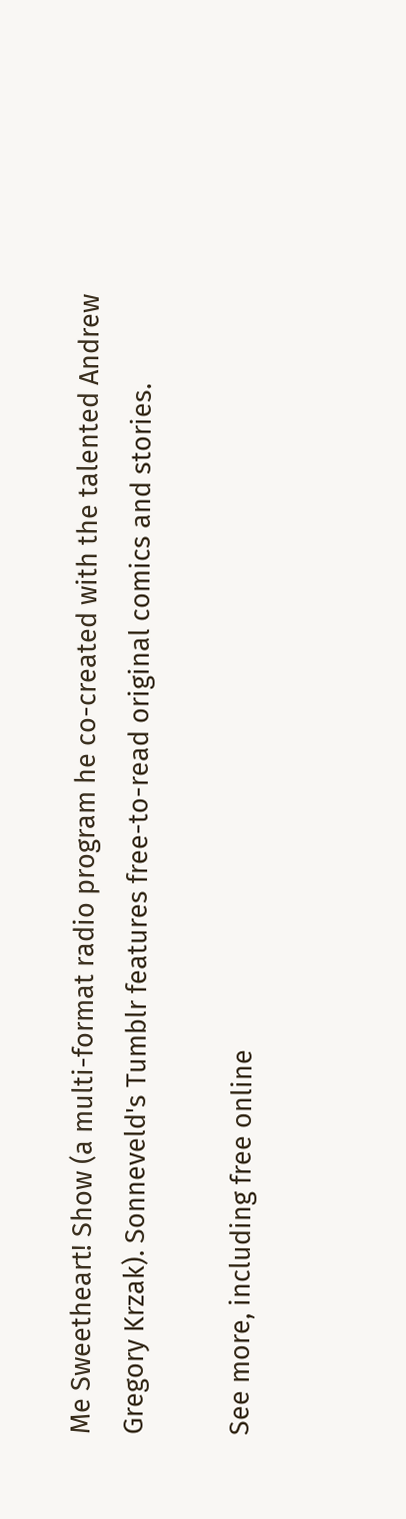Me Sweetheart! Show (a multi-format radio program he co-created with the talented Andrew Gregory Krzak). Sonneveld's Tumblr features free-to-read original comics and stories.

See more, including free online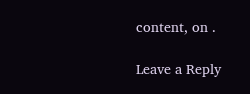content, on .

Leave a Reply